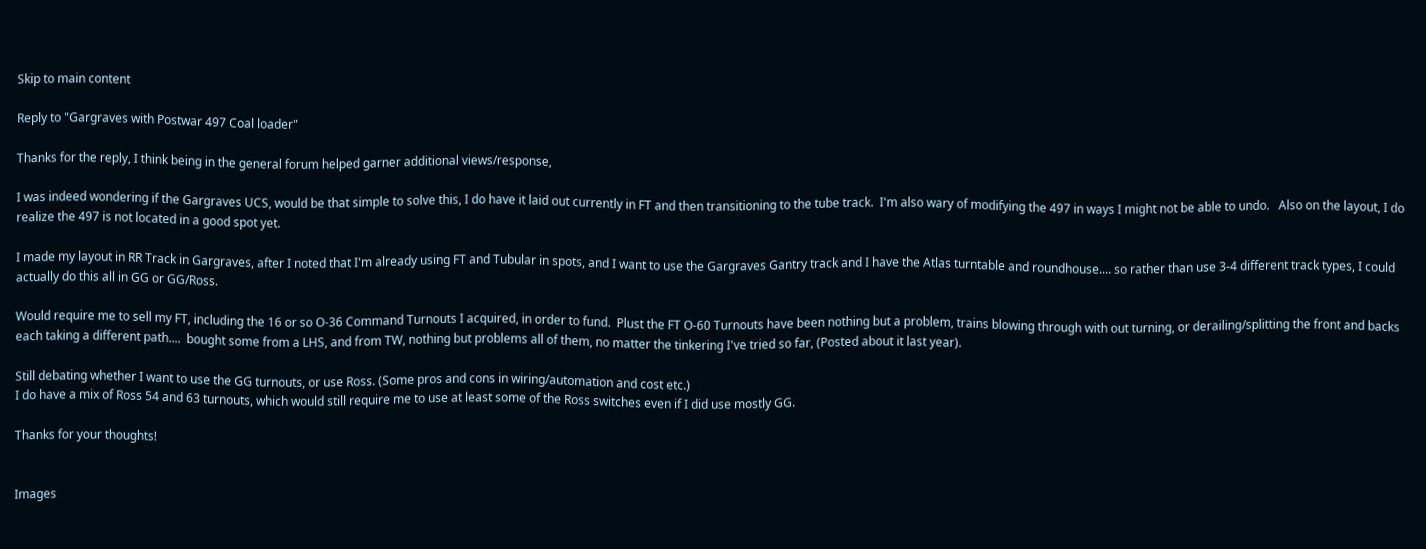Skip to main content

Reply to "Gargraves with Postwar 497 Coal loader"

Thanks for the reply, I think being in the general forum helped garner additional views/response,

I was indeed wondering if the Gargraves UCS, would be that simple to solve this, I do have it laid out currently in FT and then transitioning to the tube track.  I'm also wary of modifying the 497 in ways I might not be able to undo.   Also on the layout, I do realize the 497 is not located in a good spot yet.

I made my layout in RR Track in Gargraves, after I noted that I'm already using FT and Tubular in spots, and I want to use the Gargraves Gantry track and I have the Atlas turntable and roundhouse.... so rather than use 3-4 different track types, I could actually do this all in GG or GG/Ross.

Would require me to sell my FT, including the 16 or so O-36 Command Turnouts I acquired, in order to fund.  Plust the FT O-60 Turnouts have been nothing but a problem, trains blowing through with out turning, or derailing/splitting the front and backs each taking a different path....  bought some from a LHS, and from TW, nothing but problems all of them, no matter the tinkering I've tried so far, (Posted about it last year).

Still debating whether I want to use the GG turnouts, or use Ross. (Some pros and cons in wiring/automation and cost etc.)
I do have a mix of Ross 54 and 63 turnouts, which would still require me to use at least some of the Ross switches even if I did use mostly GG.

Thanks for your thoughts!


Images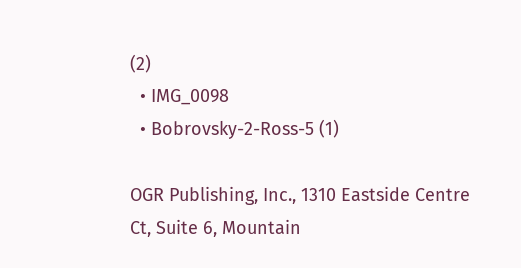(2)
  • IMG_0098
  • Bobrovsky-2-Ross-5 (1)

OGR Publishing, Inc., 1310 Eastside Centre Ct, Suite 6, Mountain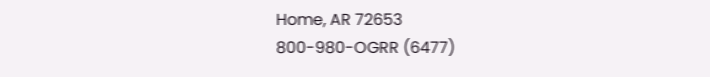Home, AR 72653
800-980-OGRR (6477)